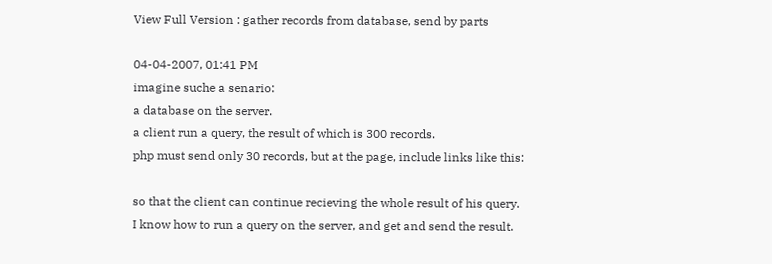View Full Version : gather records from database, send by parts

04-04-2007, 01:41 PM
imagine suche a senario:
a database on the server.
a client run a query, the result of which is 300 records.
php must send only 30 records, but at the page, include links like this:

so that the client can continue recieving the whole result of his query.
I know how to run a query on the server, and get and send the result.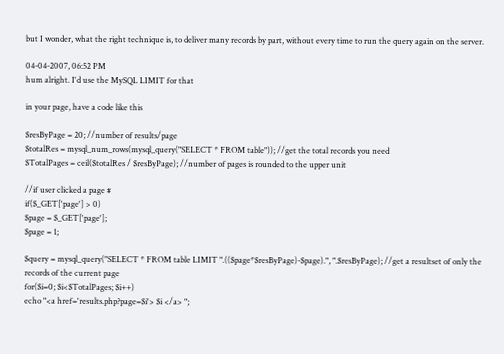but I wonder, what the right technique is, to deliver many records by part, without every time to run the query again on the server.

04-04-2007, 06:52 PM
hum alright. I'd use the MySQL LIMIT for that

in your page, have a code like this

$resByPage = 20; //number of results/page
$totalRes = mysql_num_rows(mysql_query("SELECT * FROM table")); //get the total records you need
$TotalPages = ceil($totalRes / $resByPage); //number of pages is rounded to the upper unit

//if user clicked a page #
if($_GET['page'] > 0)
$page = $_GET['page'];
$page = 1;

$query = mysql_query("SELECT * FROM table LIMIT ".(($page*$resByPage)-$page).", ".$resByPage); //get a resultset of only the records of the current page
for($i=0; $i<$TotalPages; $i++)
echo "<a href='results.php?page=$i'> $i </a> ";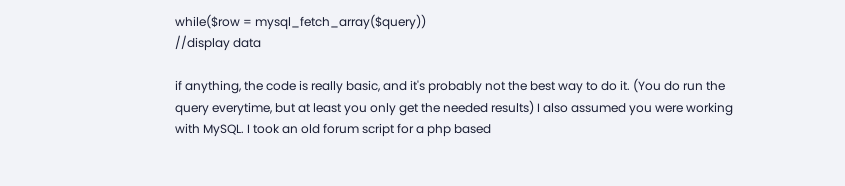while($row = mysql_fetch_array($query))
//display data

if anything, the code is really basic, and it's probably not the best way to do it. (You do run the query everytime, but at least you only get the needed results) I also assumed you were working with MySQL. I took an old forum script for a php based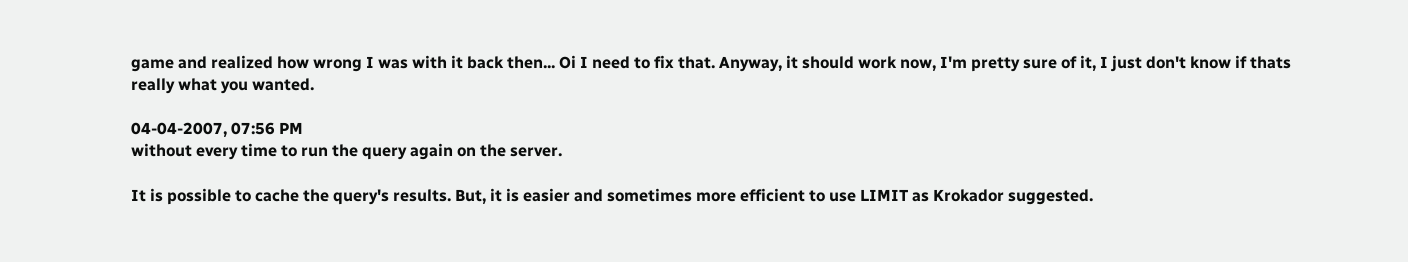game and realized how wrong I was with it back then... Oi I need to fix that. Anyway, it should work now, I'm pretty sure of it, I just don't know if thats really what you wanted.

04-04-2007, 07:56 PM
without every time to run the query again on the server.

It is possible to cache the query's results. But, it is easier and sometimes more efficient to use LIMIT as Krokador suggested.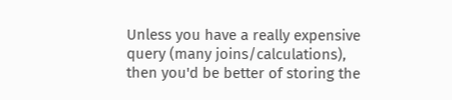Unless you have a really expensive query (many joins/calculations), then you'd be better of storing the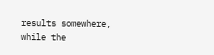results somewhere, while the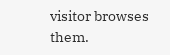visitor browses them.